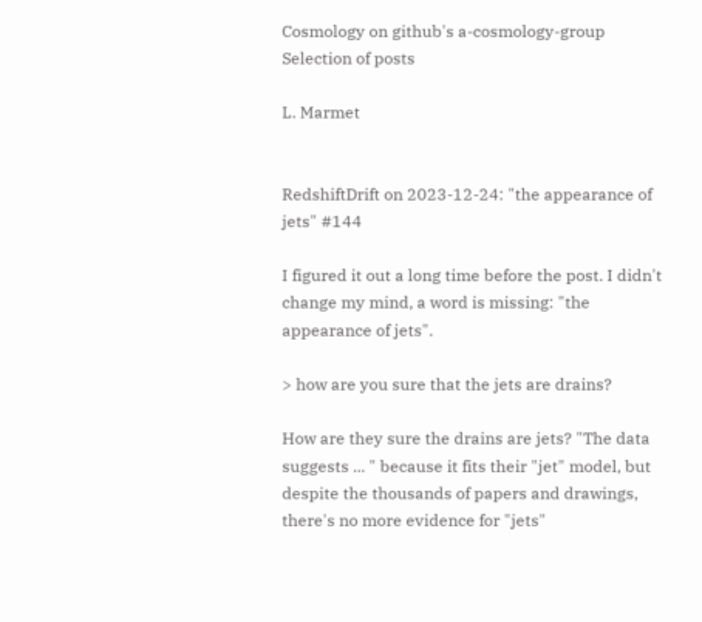Cosmology on github's a-cosmology-group
Selection of posts

L. Marmet


RedshiftDrift on 2023-12-24: "the appearance of jets" #144

I figured it out a long time before the post. I didn't change my mind, a word is missing: "the appearance of jets".

> how are you sure that the jets are drains?

How are they sure the drains are jets? "The data suggests ... " because it fits their "jet" model, but despite the thousands of papers and drawings, there's no more evidence for "jets"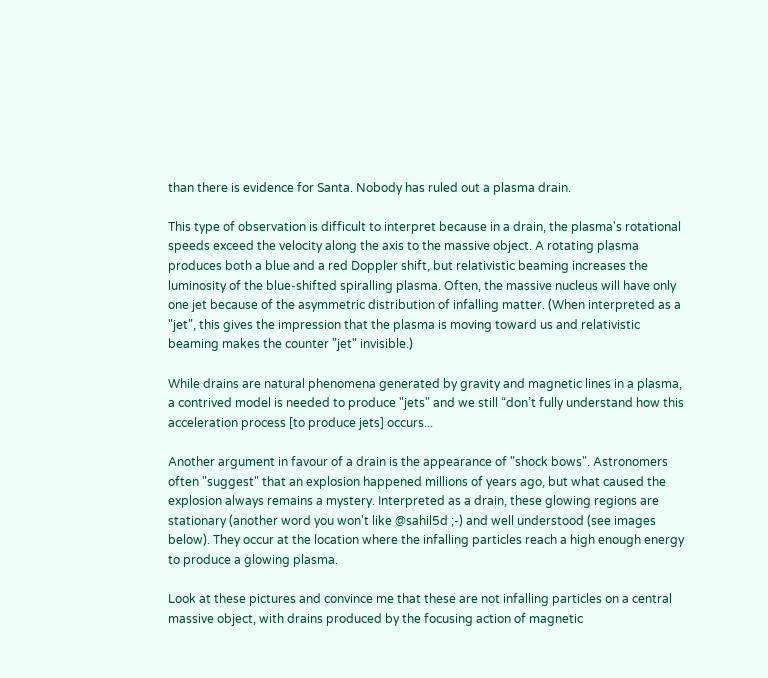than there is evidence for Santa. Nobody has ruled out a plasma drain.

This type of observation is difficult to interpret because in a drain, the plasma's rotational speeds exceed the velocity along the axis to the massive object. A rotating plasma produces both a blue and a red Doppler shift, but relativistic beaming increases the luminosity of the blue-shifted spiralling plasma. Often, the massive nucleus will have only one jet because of the asymmetric distribution of infalling matter. (When interpreted as a "jet", this gives the impression that the plasma is moving toward us and relativistic beaming makes the counter "jet" invisible.)

While drains are natural phenomena generated by gravity and magnetic lines in a plasma, a contrived model is needed to produce "jets" and we still “don’t fully understand how this acceleration process [to produce jets] occurs...

Another argument in favour of a drain is the appearance of "shock bows". Astronomers often "suggest" that an explosion happened millions of years ago, but what caused the explosion always remains a mystery. Interpreted as a drain, these glowing regions are stationary (another word you won't like @sahil5d ;-) and well understood (see images below). They occur at the location where the infalling particles reach a high enough energy to produce a glowing plasma.

Look at these pictures and convince me that these are not infalling particles on a central massive object, with drains produced by the focusing action of magnetic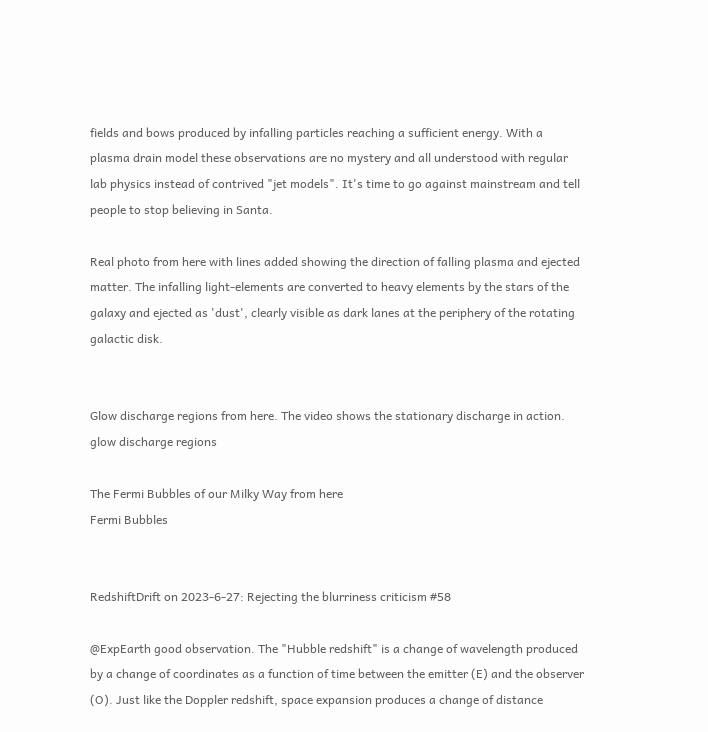fields and bows produced by infalling particles reaching a sufficient energy. With a plasma drain model these observations are no mystery and all understood with regular lab physics instead of contrived "jet models". It's time to go against mainstream and tell people to stop believing in Santa.

Real photo from here with lines added showing the direction of falling plasma and ejected matter. The infalling light-elements are converted to heavy elements by the stars of the galaxy and ejected as 'dust', clearly visible as dark lanes at the periphery of the rotating galactic disk.


Glow discharge regions from here. The video shows the stationary discharge in action.
glow discharge regions

The Fermi Bubbles of our Milky Way from here
Fermi Bubbles


RedshiftDrift on 2023-6-27: Rejecting the blurriness criticism #58

@ExpEarth good observation. The "Hubble redshift" is a change of wavelength produced by a change of coordinates as a function of time between the emitter (E) and the observer (O). Just like the Doppler redshift, space expansion produces a change of distance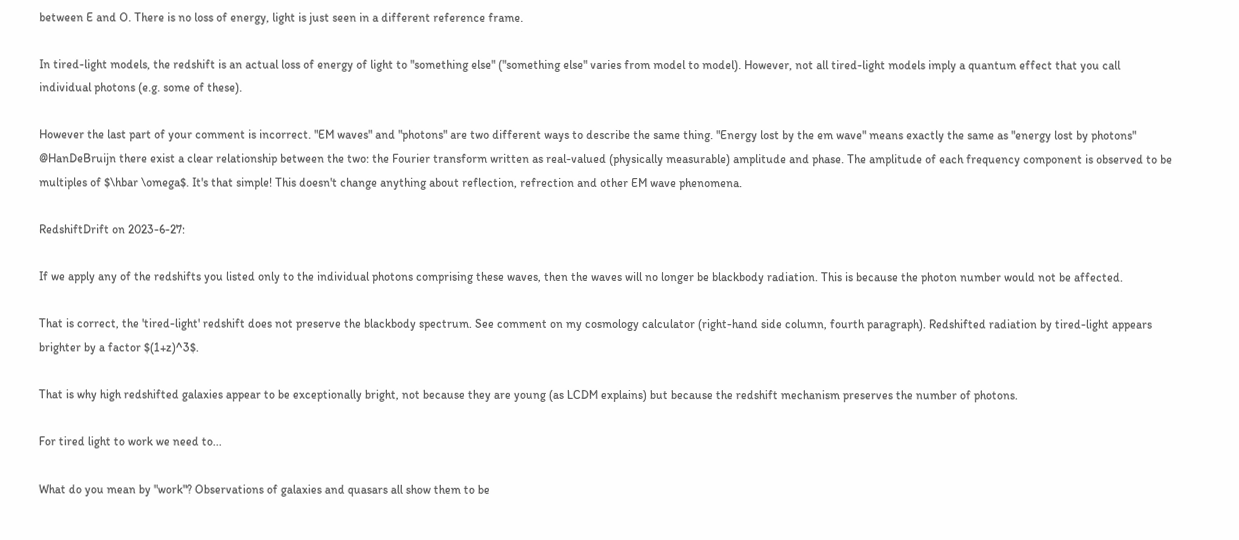between E and O. There is no loss of energy, light is just seen in a different reference frame.

In tired-light models, the redshift is an actual loss of energy of light to "something else" ("something else" varies from model to model). However, not all tired-light models imply a quantum effect that you call individual photons (e.g. some of these).

However the last part of your comment is incorrect. "EM waves" and "photons" are two different ways to describe the same thing. "Energy lost by the em wave" means exactly the same as "energy lost by photons" @HanDeBruijn there exist a clear relationship between the two: the Fourier transform written as real-valued (physically measurable) amplitude and phase. The amplitude of each frequency component is observed to be multiples of $\hbar \omega$. It's that simple! This doesn't change anything about reflection, refrection and other EM wave phenomena.

RedshiftDrift on 2023-6-27:

If we apply any of the redshifts you listed only to the individual photons comprising these waves, then the waves will no longer be blackbody radiation. This is because the photon number would not be affected.

That is correct, the 'tired-light' redshift does not preserve the blackbody spectrum. See comment on my cosmology calculator (right-hand side column, fourth paragraph). Redshifted radiation by tired-light appears brighter by a factor $(1+z)^3$.

That is why high redshifted galaxies appear to be exceptionally bright, not because they are young (as LCDM explains) but because the redshift mechanism preserves the number of photons.

For tired light to work we need to...

What do you mean by "work"? Observations of galaxies and quasars all show them to be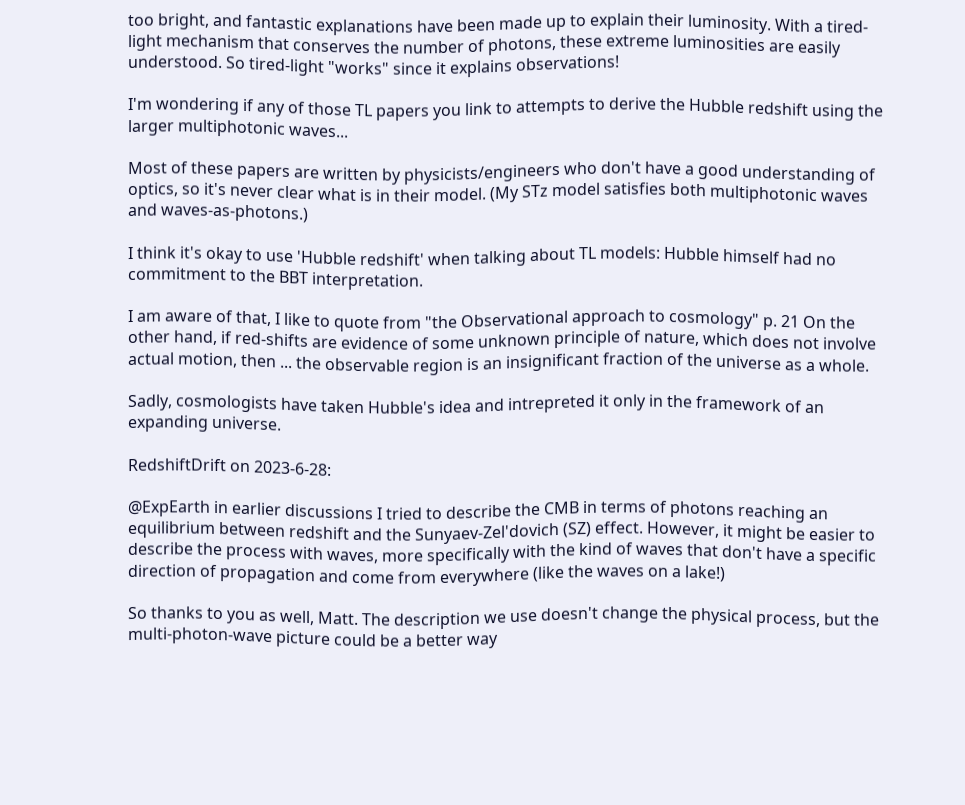too bright, and fantastic explanations have been made up to explain their luminosity. With a tired-light mechanism that conserves the number of photons, these extreme luminosities are easily understood. So tired-light "works" since it explains observations!

I'm wondering if any of those TL papers you link to attempts to derive the Hubble redshift using the larger multiphotonic waves...

Most of these papers are written by physicists/engineers who don't have a good understanding of optics, so it's never clear what is in their model. (My STz model satisfies both multiphotonic waves and waves-as-photons.)

I think it's okay to use 'Hubble redshift' when talking about TL models: Hubble himself had no commitment to the BBT interpretation.

I am aware of that, I like to quote from "the Observational approach to cosmology" p. 21 On the other hand, if red-shifts are evidence of some unknown principle of nature, which does not involve actual motion, then ... the observable region is an insignificant fraction of the universe as a whole.

Sadly, cosmologists have taken Hubble's idea and intrepreted it only in the framework of an expanding universe.

RedshiftDrift on 2023-6-28:

@ExpEarth in earlier discussions I tried to describe the CMB in terms of photons reaching an equilibrium between redshift and the Sunyaev-Zel'dovich (SZ) effect. However, it might be easier to describe the process with waves, more specifically with the kind of waves that don't have a specific direction of propagation and come from everywhere (like the waves on a lake!)

So thanks to you as well, Matt. The description we use doesn't change the physical process, but the multi-photon-wave picture could be a better way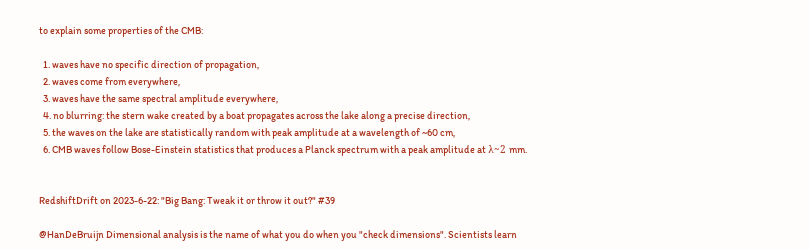to explain some properties of the CMB:

  1. waves have no specific direction of propagation,
  2. waves come from everywhere,
  3. waves have the same spectral amplitude everywhere,
  4. no blurring: the stern wake created by a boat propagates across the lake along a precise direction,
  5. the waves on the lake are statistically random with peak amplitude at a wavelength of ~60 cm,
  6. CMB waves follow Bose-Einstein statistics that produces a Planck spectrum with a peak amplitude at λ~2 mm.


RedshiftDrift on 2023-6-22: "Big Bang: Tweak it or throw it out?" #39

@HanDeBruijn Dimensional analysis is the name of what you do when you "check dimensions". Scientists learn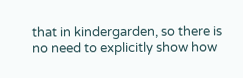that in kindergarden, so there is no need to explicitly show how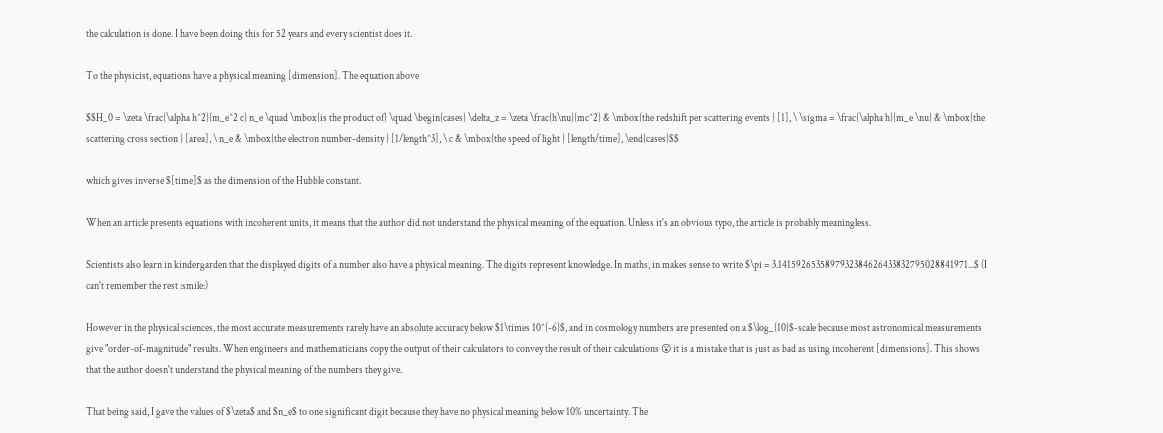the calculation is done. I have been doing this for 52 years and every scientist does it.

To the physicist, equations have a physical meaning [dimension]. The equation above

$$H_0 = \zeta \frac{\alpha h^2}{m_e^2 c} n_e \quad \mbox{is the product of} \quad \begin{cases} \delta_z = \zeta \frac{h\nu}{mc^2} & \mbox{the redshift per scattering events } [1], \ \sigma = \frac{\alpha h}{m_e \nu} & \mbox{the scattering cross section } [area], \ n_e & \mbox{the electron number-density } [1/length^3], \ c & \mbox{the speed of light } [length/time], \end{cases}$$

which gives inverse $[time]$ as the dimension of the Hubble constant.

When an article presents equations with incoherent units, it means that the author did not understand the physical meaning of the equation. Unless it's an obvious typo, the article is probably meaningless.

Scientists also learn in kindergarden that the displayed digits of a number also have a physical meaning. The digits represent knowledge. In maths, in makes sense to write $\pi = 3.1415926535897932384626433832795028841971...$ (I can't remember the rest :smile:)

However in the physical sciences, the most accurate measurements rarely have an absolute accuracy below $1\times 10^{-6}$, and in cosmology numbers are presented on a $\log_{10}$-scale because most astronomical measurements give "order-of-magnitude" results. When engineers and mathematicians copy the output of their calculators to convey the result of their calculations 😮 it is a mistake that is just as bad as using incoherent [dimensions]. This shows that the author doesn't understand the physical meaning of the numbers they give.

That being said, I gave the values of $\zeta$ and $n_e$ to one significant digit because they have no physical meaning below 10% uncertainty. The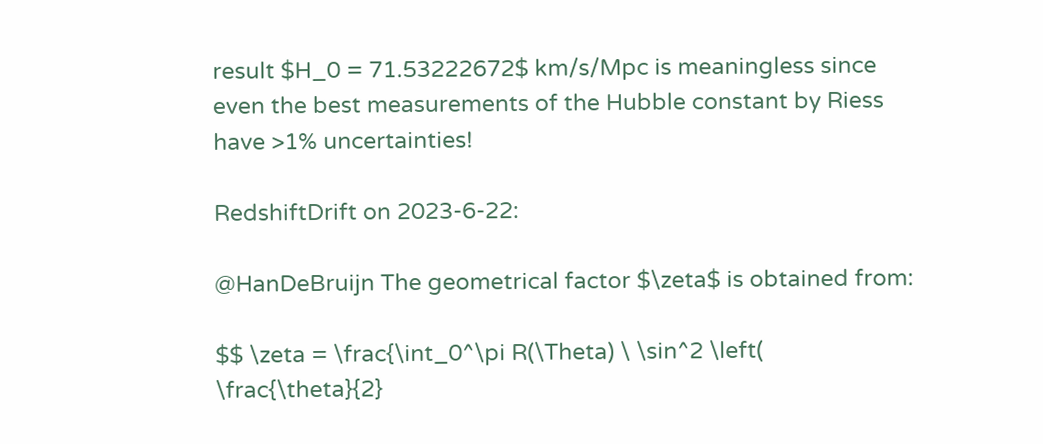result $H_0 = 71.53222672$ km/s/Mpc is meaningless since even the best measurements of the Hubble constant by Riess have >1% uncertainties!

RedshiftDrift on 2023-6-22:

@HanDeBruijn The geometrical factor $\zeta$ is obtained from:

$$ \zeta = \frac{\int_0^\pi R(\Theta) \ \sin^2 \left( \frac{\theta}{2}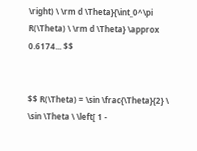\right) \ \rm d \Theta}{\int_0^\pi R(\Theta) \ \rm d \Theta} \approx 0.6174... $$


$$ R(\Theta) = \sin \frac{\Theta}{2} \ \sin \Theta \ \left[ 1 -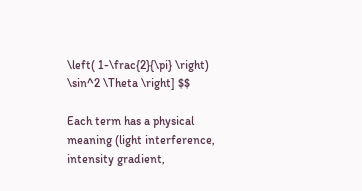\left( 1-\frac{2}{\pi} \right) \sin^2 \Theta \right] $$

Each term has a physical meaning (light interference, intensity gradient,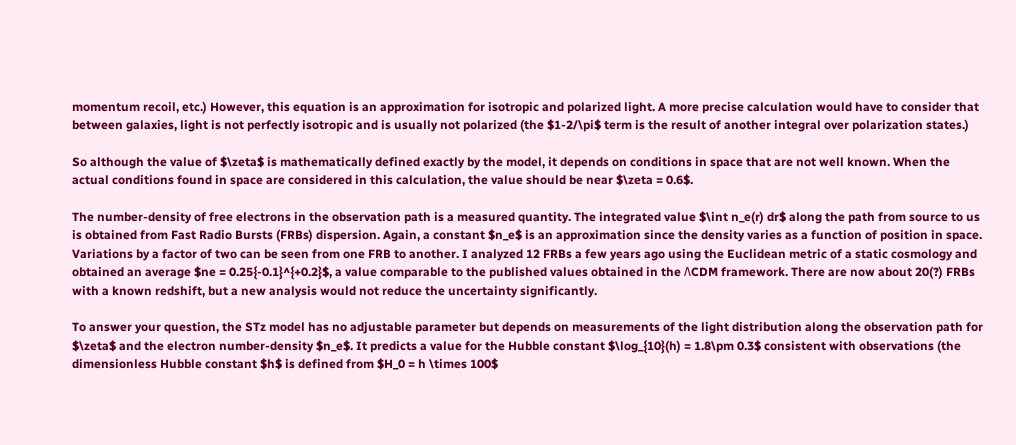momentum recoil, etc.) However, this equation is an approximation for isotropic and polarized light. A more precise calculation would have to consider that between galaxies, light is not perfectly isotropic and is usually not polarized (the $1-2/\pi$ term is the result of another integral over polarization states.)

So although the value of $\zeta$ is mathematically defined exactly by the model, it depends on conditions in space that are not well known. When the actual conditions found in space are considered in this calculation, the value should be near $\zeta = 0.6$.

The number-density of free electrons in the observation path is a measured quantity. The integrated value $\int n_e(r) dr$ along the path from source to us is obtained from Fast Radio Bursts (FRBs) dispersion. Again, a constant $n_e$ is an approximation since the density varies as a function of position in space. Variations by a factor of two can be seen from one FRB to another. I analyzed 12 FRBs a few years ago using the Euclidean metric of a static cosmology and obtained an average $ne = 0.25{-0.1}^{+0.2}$, a value comparable to the published values obtained in the ΛCDM framework. There are now about 20(?) FRBs with a known redshift, but a new analysis would not reduce the uncertainty significantly.

To answer your question, the STz model has no adjustable parameter but depends on measurements of the light distribution along the observation path for $\zeta$ and the electron number-density $n_e$. It predicts a value for the Hubble constant $\log_{10}(h) = 1.8\pm 0.3$ consistent with observations (the dimensionless Hubble constant $h$ is defined from $H_0 = h \times 100$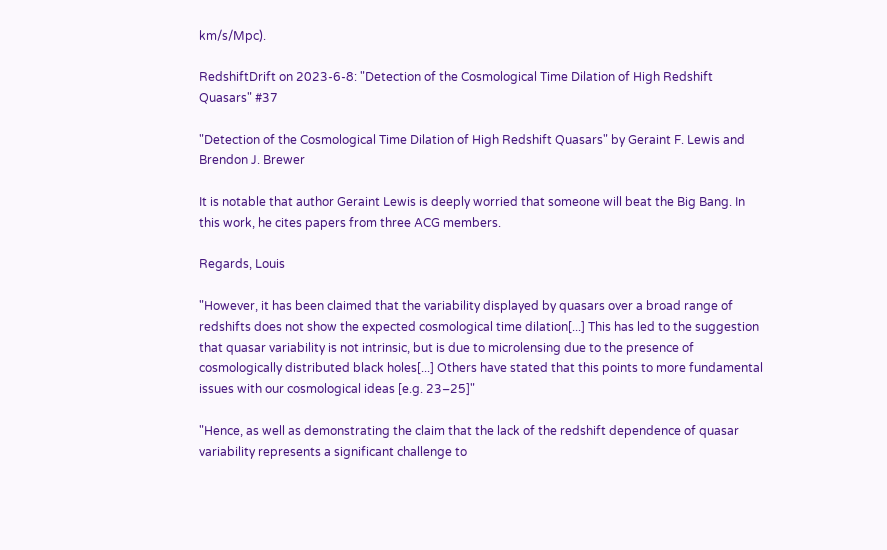km/s/Mpc).

RedshiftDrift on 2023-6-8: "Detection of the Cosmological Time Dilation of High Redshift Quasars" #37

"Detection of the Cosmological Time Dilation of High Redshift Quasars" by Geraint F. Lewis and Brendon J. Brewer

It is notable that author Geraint Lewis is deeply worried that someone will beat the Big Bang. In this work, he cites papers from three ACG members.

Regards, Louis

"However, it has been claimed that the variability displayed by quasars over a broad range of redshifts does not show the expected cosmological time dilation[...] This has led to the suggestion that quasar variability is not intrinsic, but is due to microlensing due to the presence of cosmologically distributed black holes[...] Others have stated that this points to more fundamental issues with our cosmological ideas [e.g. 23–25]"

"Hence, as well as demonstrating the claim that the lack of the redshift dependence of quasar variability represents a significant challenge to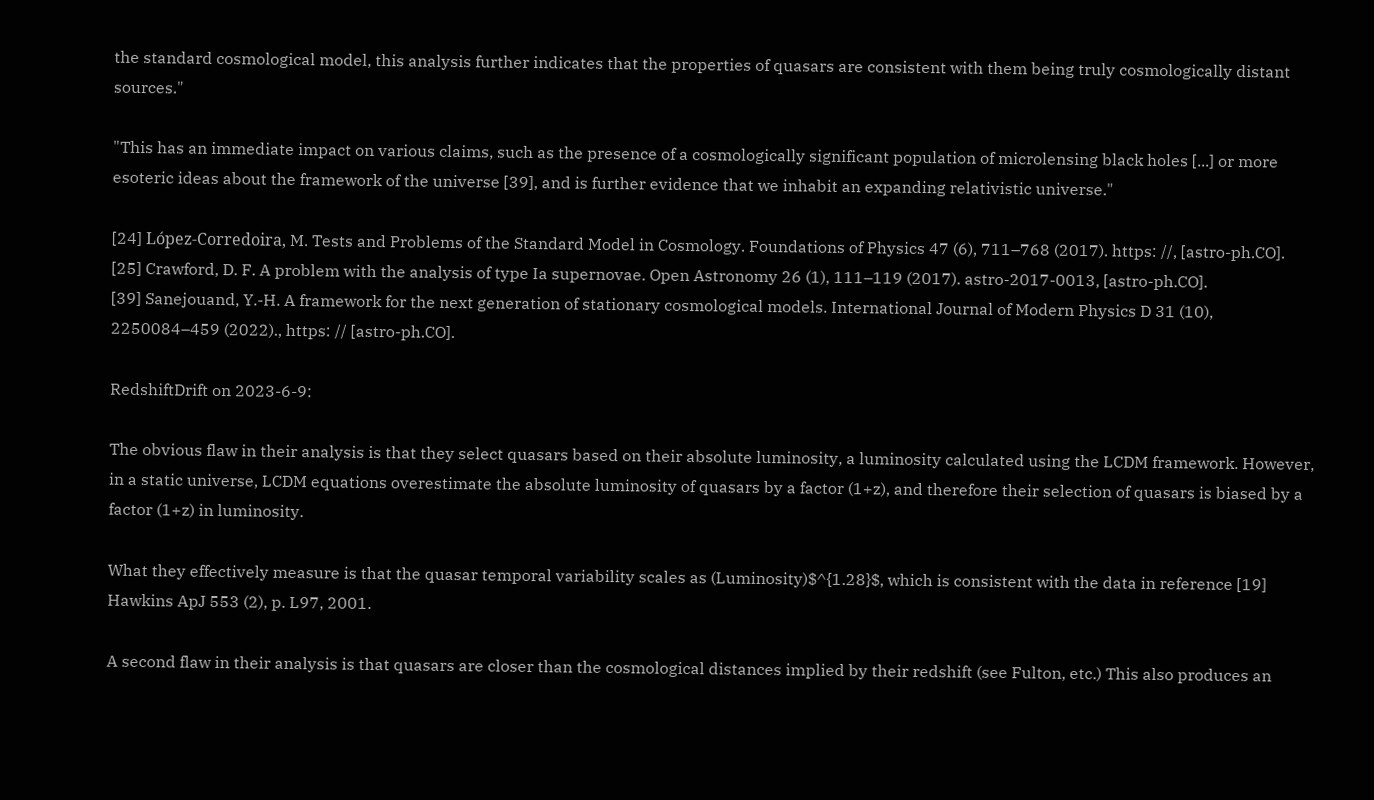the standard cosmological model, this analysis further indicates that the properties of quasars are consistent with them being truly cosmologically distant sources."

"This has an immediate impact on various claims, such as the presence of a cosmologically significant population of microlensing black holes [...] or more esoteric ideas about the framework of the universe [39], and is further evidence that we inhabit an expanding relativistic universe."

[24] López-Corredoira, M. Tests and Problems of the Standard Model in Cosmology. Foundations of Physics 47 (6), 711–768 (2017). https: //, [astro-ph.CO].
[25] Crawford, D. F. A problem with the analysis of type Ia supernovae. Open Astronomy 26 (1), 111–119 (2017). astro-2017-0013, [astro-ph.CO].
[39] Sanejouand, Y.-H. A framework for the next generation of stationary cosmological models. International Journal of Modern Physics D 31 (10), 2250084–459 (2022)., https: // [astro-ph.CO].

RedshiftDrift on 2023-6-9:

The obvious flaw in their analysis is that they select quasars based on their absolute luminosity, a luminosity calculated using the LCDM framework. However, in a static universe, LCDM equations overestimate the absolute luminosity of quasars by a factor (1+z), and therefore their selection of quasars is biased by a factor (1+z) in luminosity.

What they effectively measure is that the quasar temporal variability scales as (Luminosity)$^{1.28}$, which is consistent with the data in reference [19] Hawkins ApJ 553 (2), p. L97, 2001.

A second flaw in their analysis is that quasars are closer than the cosmological distances implied by their redshift (see Fulton, etc.) This also produces an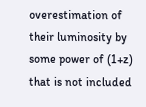overestimation of their luminosity by some power of (1+z) that is not included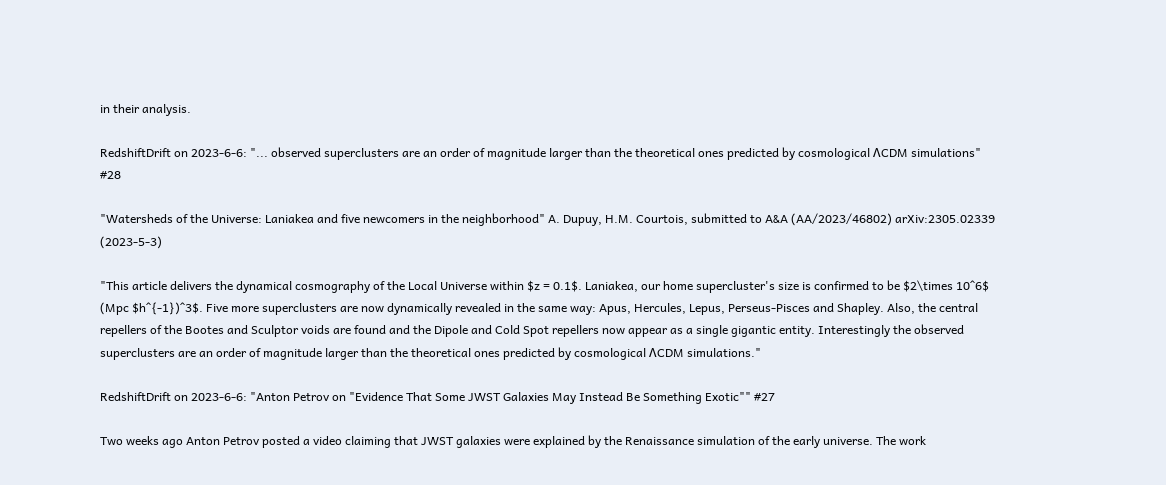in their analysis.

RedshiftDrift on 2023-6-6: "... observed superclusters are an order of magnitude larger than the theoretical ones predicted by cosmological ΛCDM simulations" #28

"Watersheds of the Universe: Laniakea and five newcomers in the neighborhood" A. Dupuy, H.M. Courtois, submitted to A&A (AA/2023/46802) arXiv:2305.02339 (2023-5-3)

"This article delivers the dynamical cosmography of the Local Universe within $z = 0.1$. Laniakea, our home supercluster's size is confirmed to be $2\times 10^6$ (Mpc $h^{-1})^3$. Five more superclusters are now dynamically revealed in the same way: Apus, Hercules, Lepus, Perseus-Pisces and Shapley. Also, the central repellers of the Bootes and Sculptor voids are found and the Dipole and Cold Spot repellers now appear as a single gigantic entity. Interestingly the observed superclusters are an order of magnitude larger than the theoretical ones predicted by cosmological ΛCDM simulations."

RedshiftDrift on 2023-6-6: "Anton Petrov on "Evidence That Some JWST Galaxies May Instead Be Something Exotic"" #27

Two weeks ago Anton Petrov posted a video claiming that JWST galaxies were explained by the Renaissance simulation of the early universe. The work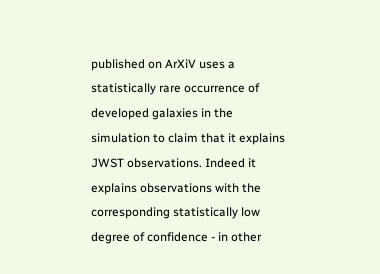published on ArXiV uses a statistically rare occurrence of developed galaxies in the simulation to claim that it explains JWST observations. Indeed it explains observations with the corresponding statistically low degree of confidence - in other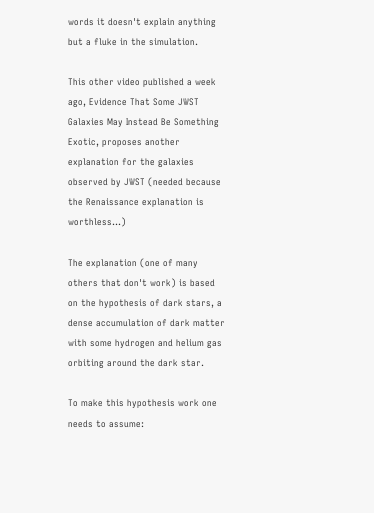words it doesn't explain anything but a fluke in the simulation.

This other video published a week ago, Evidence That Some JWST Galaxies May Instead Be Something Exotic, proposes another explanation for the galaxies observed by JWST (needed because the Renaissance explanation is worthless...)

The explanation (one of many others that don't work) is based on the hypothesis of dark stars, a dense accumulation of dark matter with some hydrogen and helium gas orbiting around the dark star.

To make this hypothesis work one needs to assume: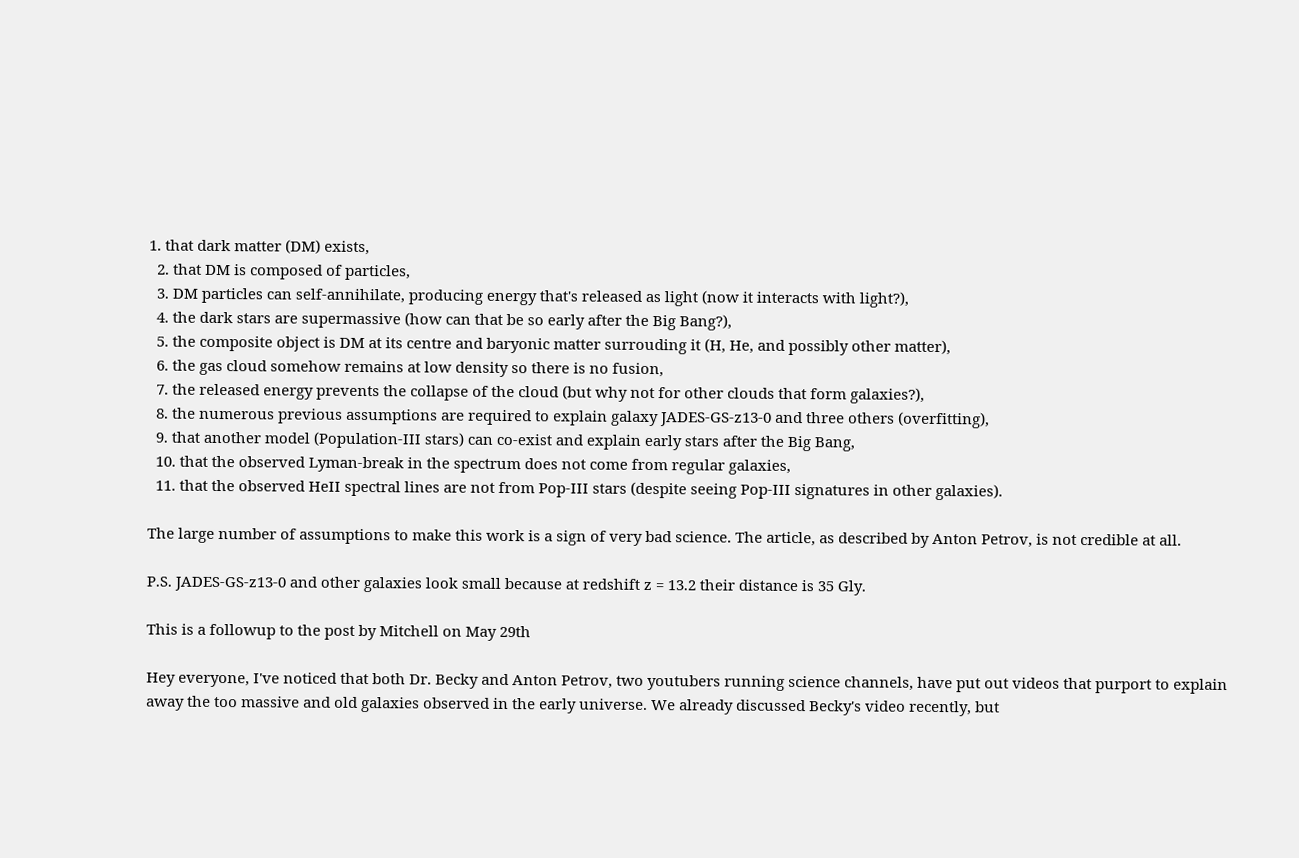1. that dark matter (DM) exists,
  2. that DM is composed of particles,
  3. DM particles can self-annihilate, producing energy that's released as light (now it interacts with light?),
  4. the dark stars are supermassive (how can that be so early after the Big Bang?),
  5. the composite object is DM at its centre and baryonic matter surrouding it (H, He, and possibly other matter),
  6. the gas cloud somehow remains at low density so there is no fusion,
  7. the released energy prevents the collapse of the cloud (but why not for other clouds that form galaxies?),
  8. the numerous previous assumptions are required to explain galaxy JADES-GS-z13-0 and three others (overfitting),
  9. that another model (Population-III stars) can co-exist and explain early stars after the Big Bang,
  10. that the observed Lyman-break in the spectrum does not come from regular galaxies,
  11. that the observed HeII spectral lines are not from Pop-III stars (despite seeing Pop-III signatures in other galaxies).

The large number of assumptions to make this work is a sign of very bad science. The article, as described by Anton Petrov, is not credible at all.

P.S. JADES-GS-z13-0 and other galaxies look small because at redshift z = 13.2 their distance is 35 Gly.

This is a followup to the post by Mitchell on May 29th

Hey everyone, I've noticed that both Dr. Becky and Anton Petrov, two youtubers running science channels, have put out videos that purport to explain away the too massive and old galaxies observed in the early universe. We already discussed Becky's video recently, but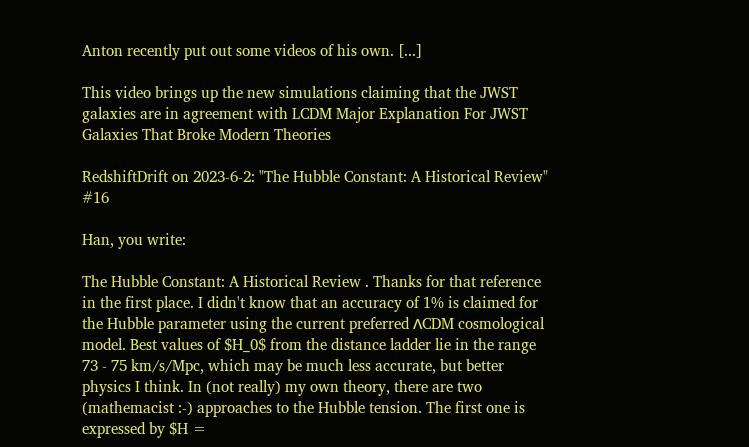Anton recently put out some videos of his own. [...]

This video brings up the new simulations claiming that the JWST galaxies are in agreement with LCDM Major Explanation For JWST Galaxies That Broke Modern Theories

RedshiftDrift on 2023-6-2: "The Hubble Constant: A Historical Review" #16

Han, you write:

The Hubble Constant: A Historical Review . Thanks for that reference in the first place. I didn't know that an accuracy of 1% is claimed for the Hubble parameter using the current preferred ΛCDM cosmological model. Best values of $H_0$ from the distance ladder lie in the range 73 - 75 km/s/Mpc, which may be much less accurate, but better physics I think. In (not really) my own theory, there are two (mathemacist :-) approaches to the Hubble tension. The first one is expressed by $H =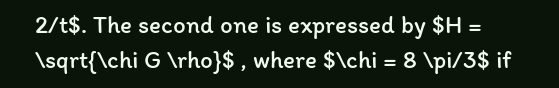2/t$. The second one is expressed by $H = \sqrt{\chi G \rho}$ , where $\chi = 8 \pi/3$ if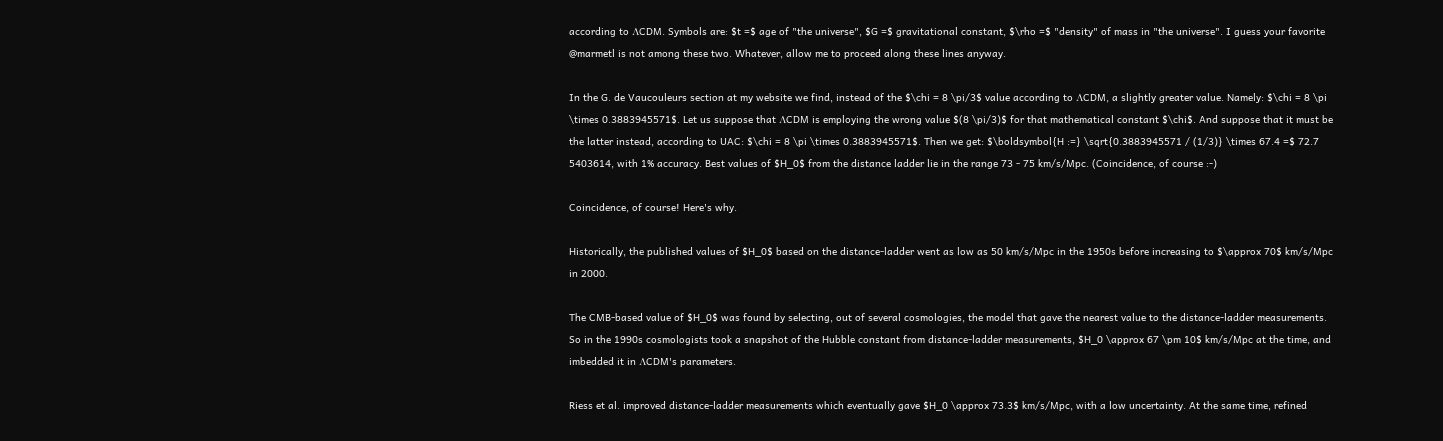according to ΛCDM. Symbols are: $t =$ age of "the universe", $G =$ gravitational constant, $\rho =$ "density" of mass in "the universe". I guess your favorite @marmetl is not among these two. Whatever, allow me to proceed along these lines anyway.

In the G. de Vaucouleurs section at my website we find, instead of the $\chi = 8 \pi/3$ value according to ΛCDM, a slightly greater value. Namely: $\chi = 8 \pi \times 0.3883945571$. Let us suppose that ΛCDM is employing the wrong value $(8 \pi/3)$ for that mathematical constant $\chi$. And suppose that it must be the latter instead, according to UAC: $\chi = 8 \pi \times 0.3883945571$. Then we get: $\boldsymbol{H :=} \sqrt{0.3883945571 / (1/3)} \times 67.4 =$ 72.7 5403614, with 1% accuracy. Best values of $H_0$ from the distance ladder lie in the range 73 - 75 km/s/Mpc. (Coincidence, of course :-)

Coincidence, of course! Here's why.

Historically, the published values of $H_0$ based on the distance-ladder went as low as 50 km/s/Mpc in the 1950s before increasing to $\approx 70$ km/s/Mpc in 2000.

The CMB-based value of $H_0$ was found by selecting, out of several cosmologies, the model that gave the nearest value to the distance-ladder measurements. So in the 1990s cosmologists took a snapshot of the Hubble constant from distance-ladder measurements, $H_0 \approx 67 \pm 10$ km/s/Mpc at the time, and imbedded it in ΛCDM's parameters.

Riess et al. improved distance-ladder measurements which eventually gave $H_0 \approx 73.3$ km/s/Mpc, with a low uncertainty. At the same time, refined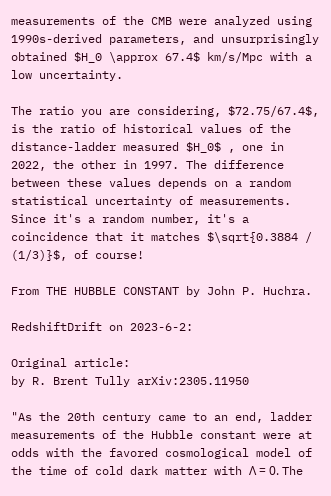measurements of the CMB were analyzed using 1990s-derived parameters, and unsurprisingly obtained $H_0 \approx 67.4$ km/s/Mpc with a low uncertainty.

The ratio you are considering, $72.75/67.4$, is the ratio of historical values of the distance-ladder measured $H_0$ , one in 2022, the other in 1997. The difference between these values depends on a random statistical uncertainty of measurements. Since it's a random number, it's a coincidence that it matches $\sqrt{0.3884 / (1/3)}$, of course!

From THE HUBBLE CONSTANT by John P. Huchra.

RedshiftDrift on 2023-6-2:

Original article:
by R. Brent Tully arXiv:2305.11950

"As the 20th century came to an end, ladder measurements of the Hubble constant were at odds with the favored cosmological model of the time of cold dark matter with Λ = 0. The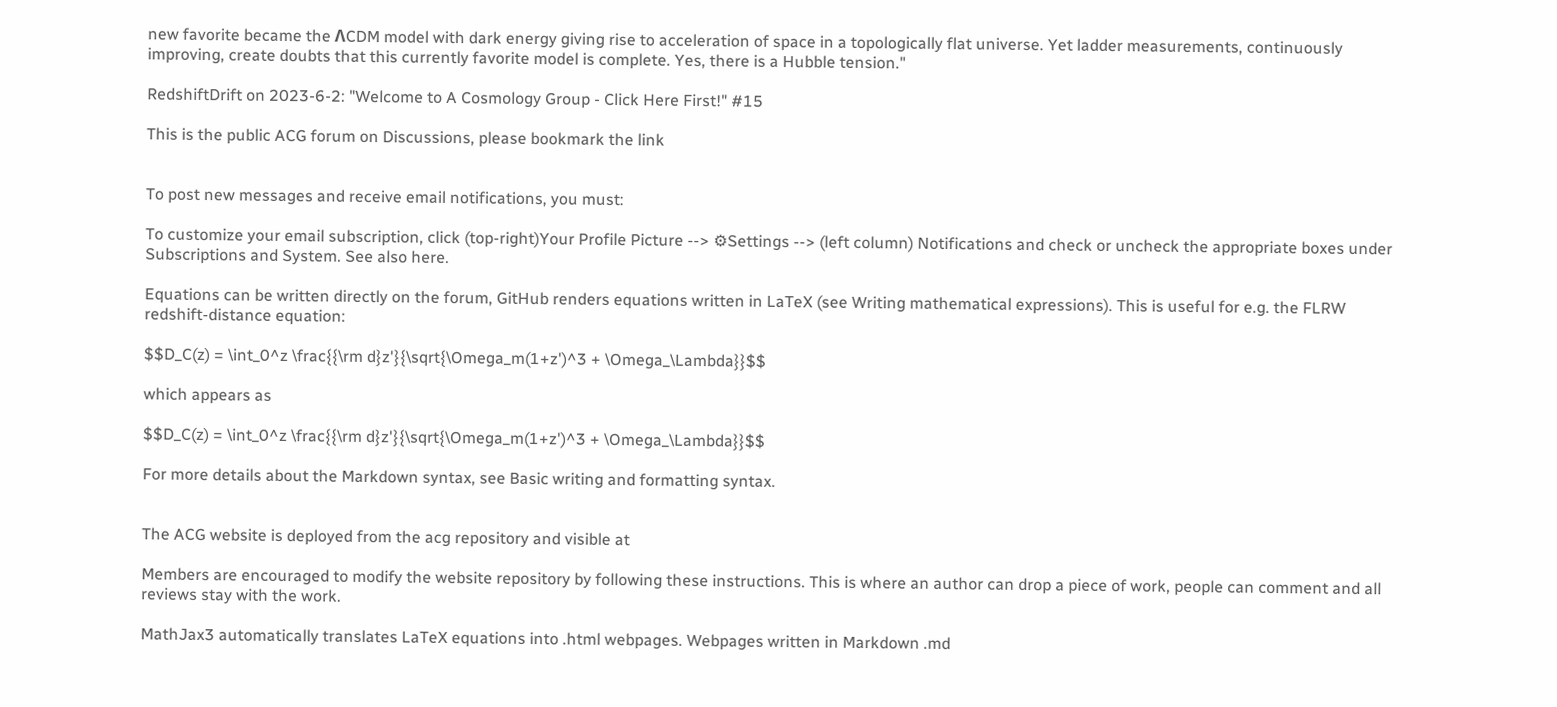new favorite became the ΛCDM model with dark energy giving rise to acceleration of space in a topologically flat universe. Yet ladder measurements, continuously improving, create doubts that this currently favorite model is complete. Yes, there is a Hubble tension."

RedshiftDrift on 2023-6-2: "Welcome to A Cosmology Group - Click Here First!" #15

This is the public ACG forum on Discussions, please bookmark the link


To post new messages and receive email notifications, you must:

To customize your email subscription, click (top-right)Your Profile Picture --> ⚙Settings --> (left column) Notifications and check or uncheck the appropriate boxes under Subscriptions and System. See also here.

Equations can be written directly on the forum, GitHub renders equations written in LaTeX (see Writing mathematical expressions). This is useful for e.g. the FLRW redshift-distance equation:

$$D_C(z) = \int_0^z \frac{{\rm d}z'}{\sqrt{\Omega_m(1+z')^3 + \Omega_\Lambda}}$$

which appears as

$$D_C(z) = \int_0^z \frac{{\rm d}z'}{\sqrt{\Omega_m(1+z')^3 + \Omega_\Lambda}}$$

For more details about the Markdown syntax, see Basic writing and formatting syntax.


The ACG website is deployed from the acg repository and visible at

Members are encouraged to modify the website repository by following these instructions. This is where an author can drop a piece of work, people can comment and all reviews stay with the work.

MathJax3 automatically translates LaTeX equations into .html webpages. Webpages written in Markdown .md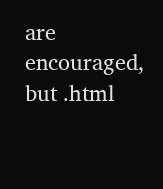are encouraged, but .html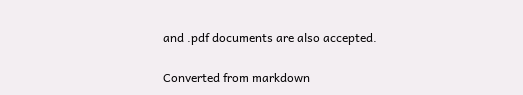and .pdf documents are also accepted.

Converted from markdown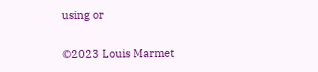using or

©2023 Louis Marmet